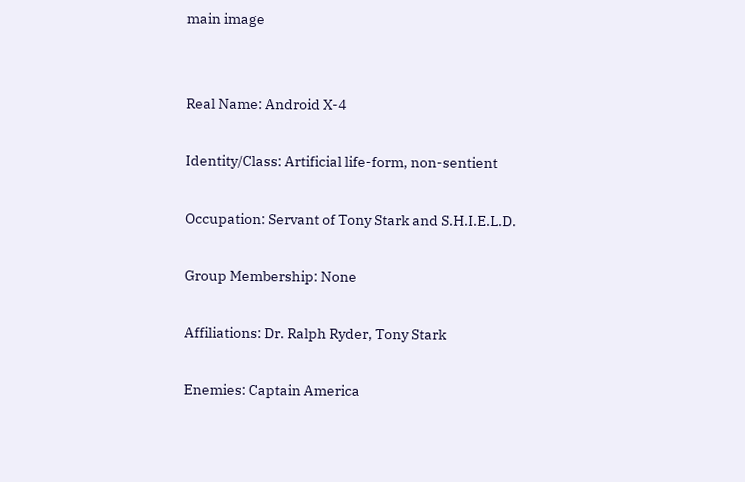main image


Real Name: Android X-4

Identity/Class: Artificial life-form, non-sentient

Occupation: Servant of Tony Stark and S.H.I.E.L.D.

Group Membership: None

Affiliations: Dr. Ralph Ryder, Tony Stark

Enemies: Captain America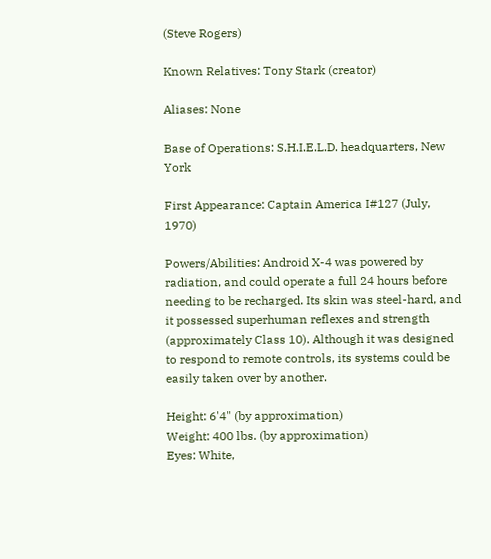(Steve Rogers)

Known Relatives: Tony Stark (creator)

Aliases: None

Base of Operations: S.H.I.E.L.D. headquarters, New York

First Appearance: Captain America I#127 (July, 1970)

Powers/Abilities: Android X-4 was powered by radiation, and could operate a full 24 hours before needing to be recharged. Its skin was steel-hard, and it possessed superhuman reflexes and strength (approximately Class 10). Although it was designed to respond to remote controls, its systems could be easily taken over by another.

Height: 6'4" (by approximation)
Weight: 400 lbs. (by approximation)
Eyes: White,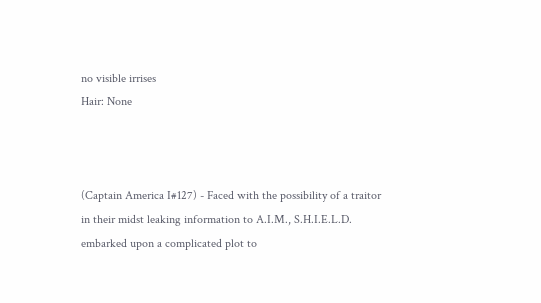no visible irrises
Hair: None



(Captain America I#127) - Faced with the possibility of a traitor in their midst leaking information to A.I.M., S.H.I.E.L.D. embarked upon a complicated plot to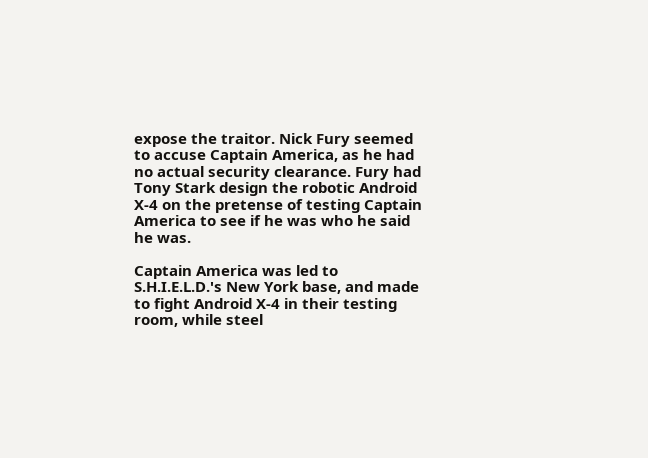expose the traitor. Nick Fury seemed to accuse Captain America, as he had no actual security clearance. Fury had Tony Stark design the robotic Android X-4 on the pretense of testing Captain America to see if he was who he said he was.

Captain America was led to S.H.I.E.L.D.'s New York base, and made to fight Android X-4 in their testing room, while steel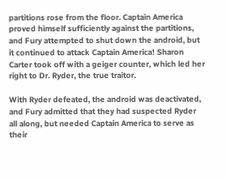partitions rose from the floor. Captain America proved himself sufficiently against the partitions, and Fury attempted to shut down the android, but it continued to attack Captain America! Sharon Carter took off with a geiger counter, which led her right to Dr. Ryder, the true traitor.

With Ryder defeated, the android was deactivated, and Fury admitted that they had suspected Ryder all along, but needed Captain America to serve as their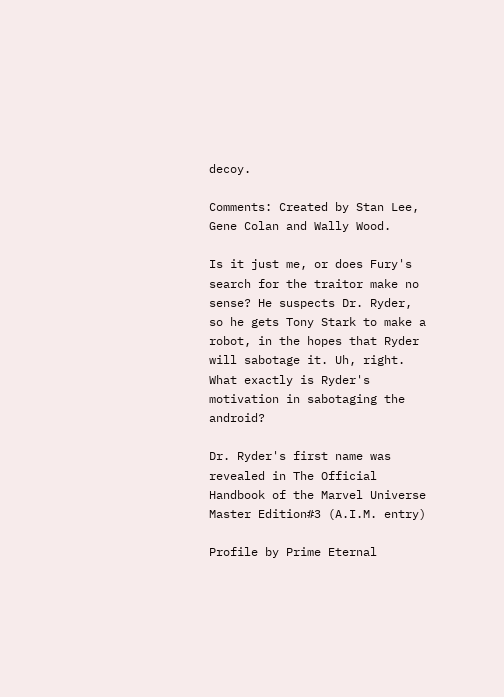decoy.

Comments: Created by Stan Lee, Gene Colan and Wally Wood.

Is it just me, or does Fury's search for the traitor make no sense? He suspects Dr. Ryder, so he gets Tony Stark to make a robot, in the hopes that Ryder will sabotage it. Uh, right. What exactly is Ryder's motivation in sabotaging the android?

Dr. Ryder's first name was revealed in The Official Handbook of the Marvel Universe Master Edition#3 (A.I.M. entry)

Profile by Prime Eternal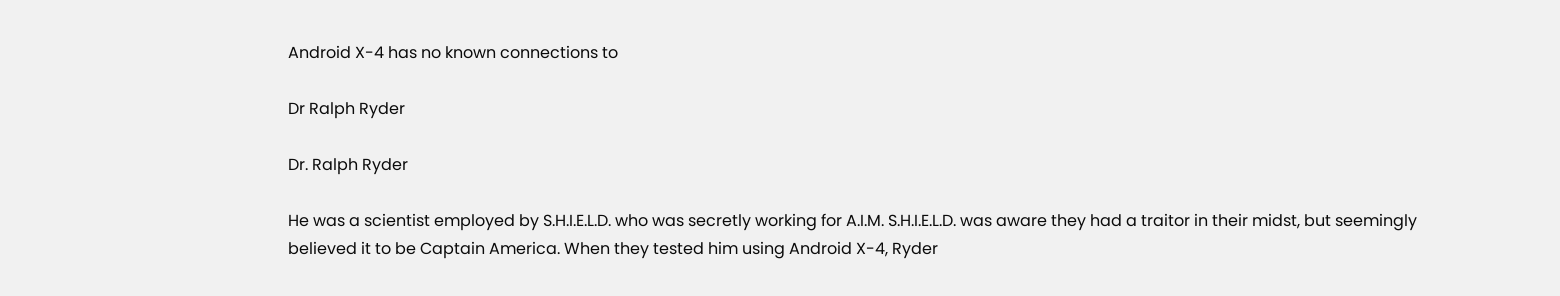Android X-4 has no known connections to

Dr Ralph Ryder

Dr. Ralph Ryder

He was a scientist employed by S.H.I.E.L.D. who was secretly working for A.I.M. S.H.I.E.L.D. was aware they had a traitor in their midst, but seemingly believed it to be Captain America. When they tested him using Android X-4, Ryder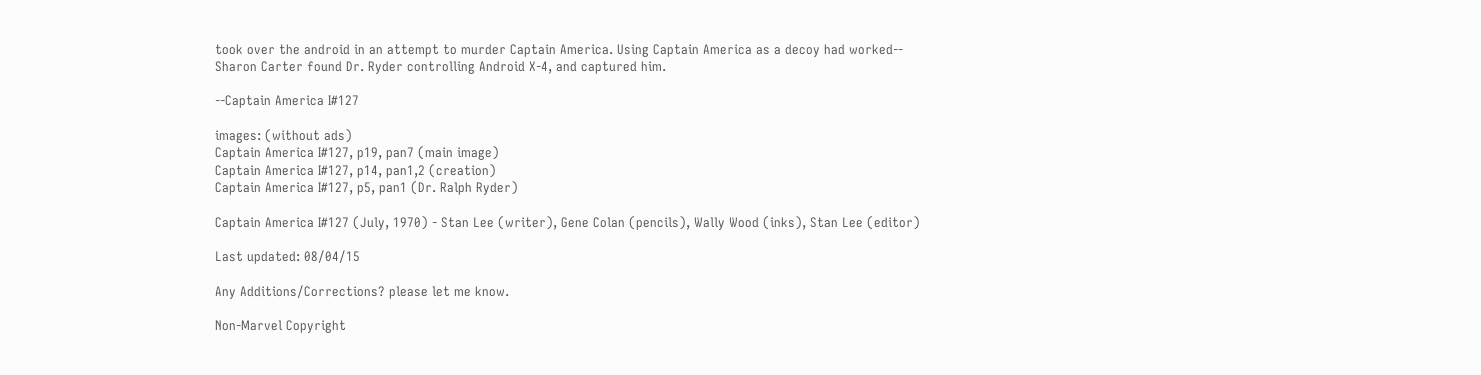took over the android in an attempt to murder Captain America. Using Captain America as a decoy had worked-- Sharon Carter found Dr. Ryder controlling Android X-4, and captured him.

--Captain America I#127

images: (without ads)
Captain America I#127, p19, pan7 (main image)
Captain America I#127, p14, pan1,2 (creation)
Captain America I#127, p5, pan1 (Dr. Ralph Ryder)

Captain America I#127 (July, 1970) - Stan Lee (writer), Gene Colan (pencils), Wally Wood (inks), Stan Lee (editor)

Last updated: 08/04/15

Any Additions/Corrections? please let me know.

Non-Marvel Copyright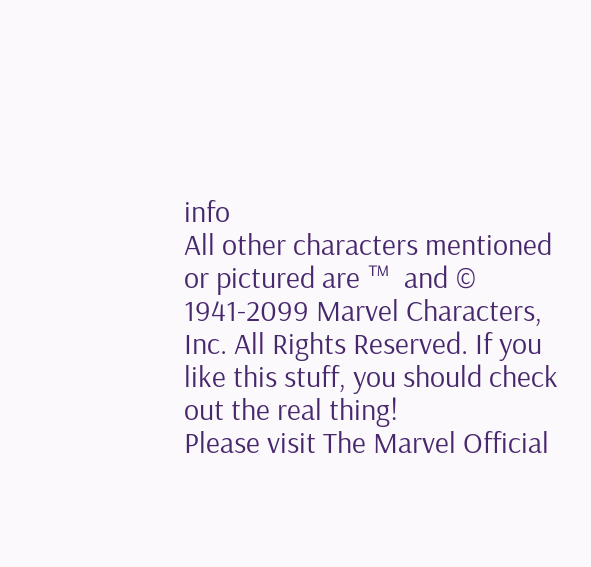info
All other characters mentioned or pictured are ™  and © 1941-2099 Marvel Characters, Inc. All Rights Reserved. If you like this stuff, you should check out the real thing!
Please visit The Marvel Official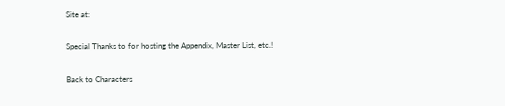Site at:

Special Thanks to for hosting the Appendix, Master List, etc.!

Back to Characters